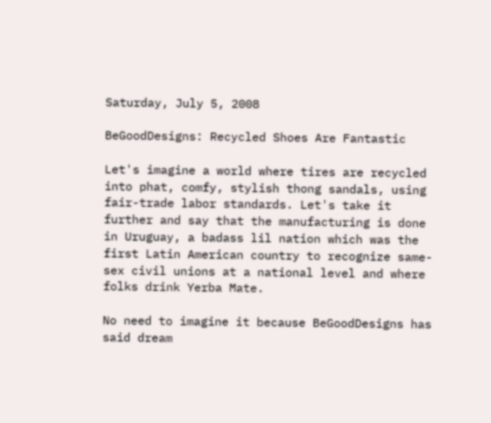Saturday, July 5, 2008

BeGoodDesigns: Recycled Shoes Are Fantastic

Let's imagine a world where tires are recycled into phat, comfy, stylish thong sandals, using fair-trade labor standards. Let's take it further and say that the manufacturing is done in Uruguay, a badass lil nation which was the first Latin American country to recognize same-sex civil unions at a national level and where folks drink Yerba Mate.

No need to imagine it because BeGoodDesigns has said dream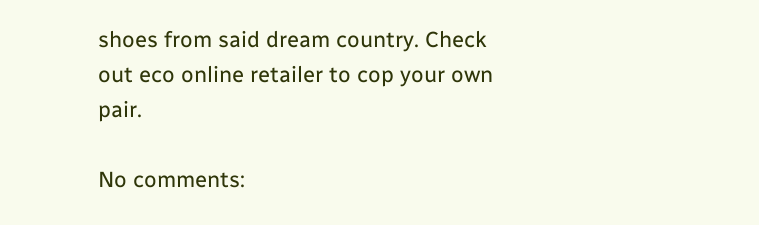shoes from said dream country. Check out eco online retailer to cop your own pair.

No comments: